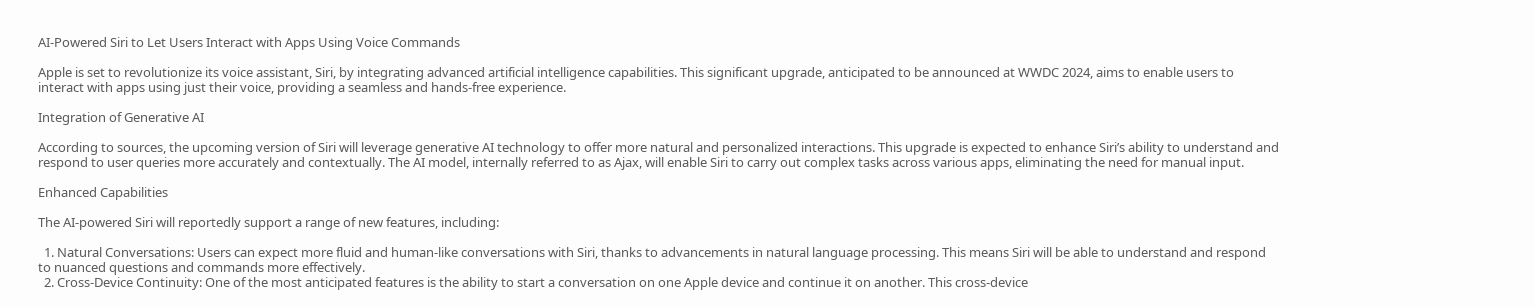AI-Powered Siri to Let Users Interact with Apps Using Voice Commands

Apple is set to revolutionize its voice assistant, Siri, by integrating advanced artificial intelligence capabilities. This significant upgrade, anticipated to be announced at WWDC 2024, aims to enable users to interact with apps using just their voice, providing a seamless and hands-free experience.

Integration of Generative AI

According to sources, the upcoming version of Siri will leverage generative AI technology to offer more natural and personalized interactions. This upgrade is expected to enhance Siri’s ability to understand and respond to user queries more accurately and contextually. The AI model, internally referred to as Ajax, will enable Siri to carry out complex tasks across various apps, eliminating the need for manual input.

Enhanced Capabilities

The AI-powered Siri will reportedly support a range of new features, including:

  1. Natural Conversations: Users can expect more fluid and human-like conversations with Siri, thanks to advancements in natural language processing. This means Siri will be able to understand and respond to nuanced questions and commands more effectively.
  2. Cross-Device Continuity: One of the most anticipated features is the ability to start a conversation on one Apple device and continue it on another. This cross-device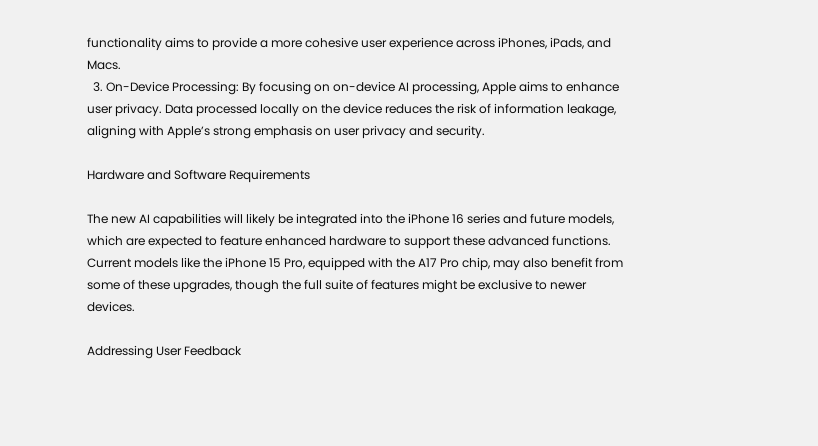functionality aims to provide a more cohesive user experience across iPhones, iPads, and Macs.
  3. On-Device Processing: By focusing on on-device AI processing, Apple aims to enhance user privacy. Data processed locally on the device reduces the risk of information leakage, aligning with Apple’s strong emphasis on user privacy and security.

Hardware and Software Requirements

The new AI capabilities will likely be integrated into the iPhone 16 series and future models, which are expected to feature enhanced hardware to support these advanced functions. Current models like the iPhone 15 Pro, equipped with the A17 Pro chip, may also benefit from some of these upgrades, though the full suite of features might be exclusive to newer devices.

Addressing User Feedback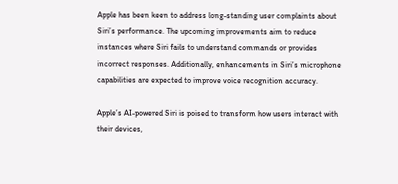Apple has been keen to address long-standing user complaints about Siri’s performance. The upcoming improvements aim to reduce instances where Siri fails to understand commands or provides incorrect responses. Additionally, enhancements in Siri’s microphone capabilities are expected to improve voice recognition accuracy.

Apple’s AI-powered Siri is poised to transform how users interact with their devices,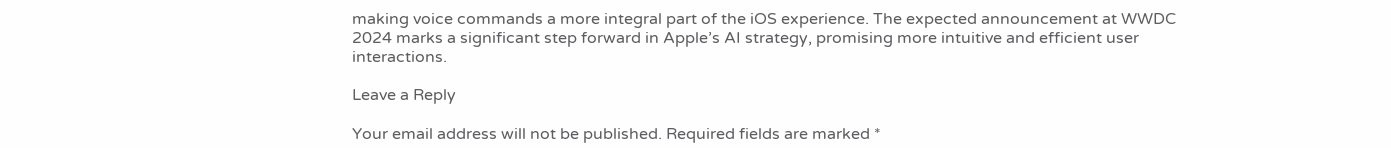making voice commands a more integral part of the iOS experience. The expected announcement at WWDC 2024 marks a significant step forward in Apple’s AI strategy, promising more intuitive and efficient user interactions.

Leave a Reply

Your email address will not be published. Required fields are marked *